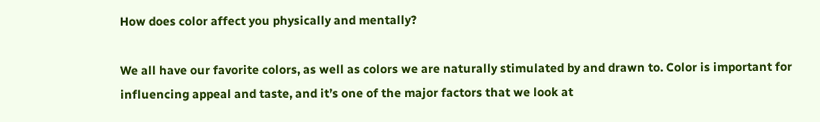How does color affect you physically and mentally?

We all have our favorite colors, as well as colors we are naturally stimulated by and drawn to. Color is important for influencing appeal and taste, and it’s one of the major factors that we look at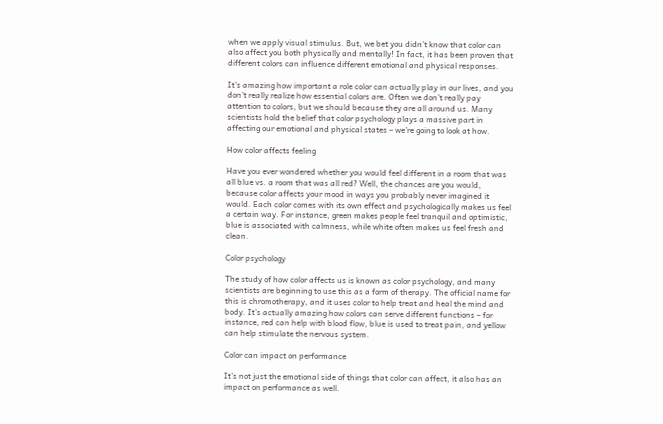when we apply visual stimulus. But, we bet you didn’t know that color can also affect you both physically and mentally! In fact, it has been proven that different colors can influence different emotional and physical responses.

It’s amazing how important a role color can actually play in our lives, and you don’t really realize how essential colors are. Often we don’t really pay attention to colors, but we should because they are all around us. Many scientists hold the belief that color psychology plays a massive part in affecting our emotional and physical states – we’re going to look at how.

How color affects feeling

Have you ever wondered whether you would feel different in a room that was all blue vs. a room that was all red? Well, the chances are you would, because color affects your mood in ways you probably never imagined it would. Each color comes with its own effect and psychologically makes us feel a certain way. For instance, green makes people feel tranquil and optimistic, blue is associated with calmness, while white often makes us feel fresh and clean.

Color psychology

The study of how color affects us is known as color psychology, and many scientists are beginning to use this as a form of therapy. The official name for this is chromotherapy, and it uses color to help treat and heal the mind and body. It’s actually amazing how colors can serve different functions – for instance, red can help with blood flow, blue is used to treat pain, and yellow can help stimulate the nervous system.

Color can impact on performance

It’s not just the emotional side of things that color can affect, it also has an impact on performance as well.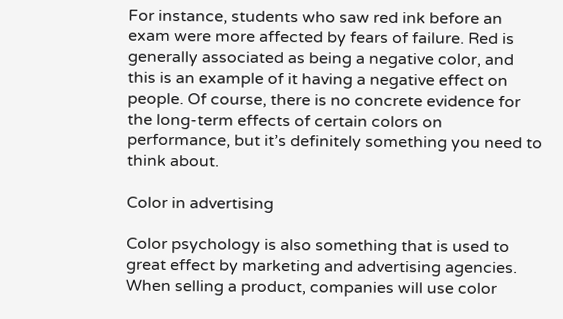For instance, students who saw red ink before an exam were more affected by fears of failure. Red is generally associated as being a negative color, and this is an example of it having a negative effect on people. Of course, there is no concrete evidence for the long-term effects of certain colors on performance, but it’s definitely something you need to think about.

Color in advertising

Color psychology is also something that is used to great effect by marketing and advertising agencies. When selling a product, companies will use color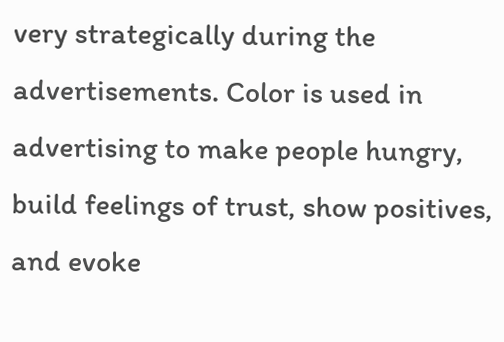very strategically during the advertisements. Color is used in advertising to make people hungry, build feelings of trust, show positives, and evoke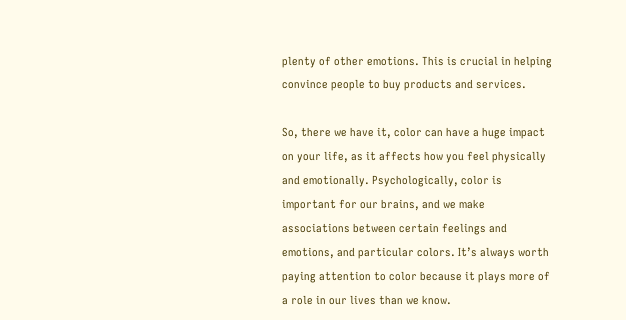plenty of other emotions. This is crucial in helping convince people to buy products and services.

So, there we have it, color can have a huge impact on your life, as it affects how you feel physically and emotionally. Psychologically, color is important for our brains, and we make associations between certain feelings and emotions, and particular colors. It’s always worth paying attention to color because it plays more of a role in our lives than we know.